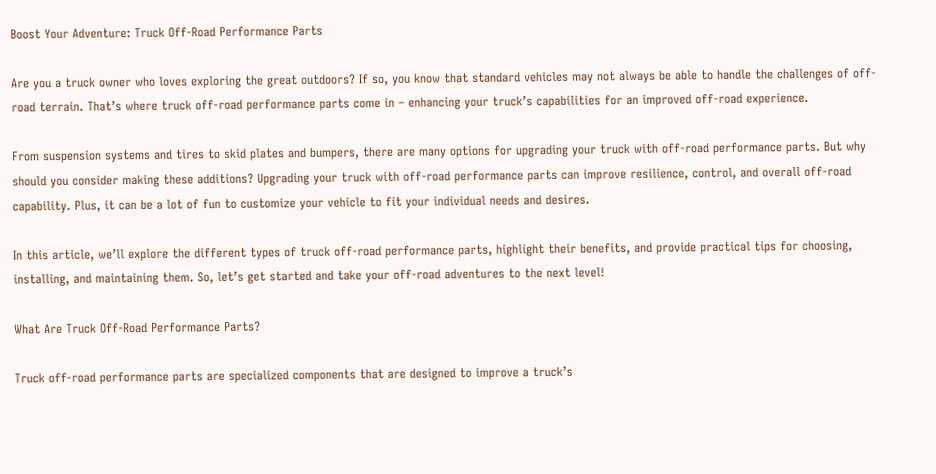Boost Your Adventure: Truck Off-Road Performance Parts

Are you a truck owner who loves exploring the great outdoors? If so, you know that standard vehicles may not always be able to handle the challenges of off-road terrain. That’s where truck off-road performance parts come in – enhancing your truck’s capabilities for an improved off-road experience.

From suspension systems and tires to skid plates and bumpers, there are many options for upgrading your truck with off-road performance parts. But why should you consider making these additions? Upgrading your truck with off-road performance parts can improve resilience, control, and overall off-road capability. Plus, it can be a lot of fun to customize your vehicle to fit your individual needs and desires.

In this article, we’ll explore the different types of truck off-road performance parts, highlight their benefits, and provide practical tips for choosing, installing, and maintaining them. So, let’s get started and take your off-road adventures to the next level!

What Are Truck Off-Road Performance Parts?

Truck off-road performance parts are specialized components that are designed to improve a truck’s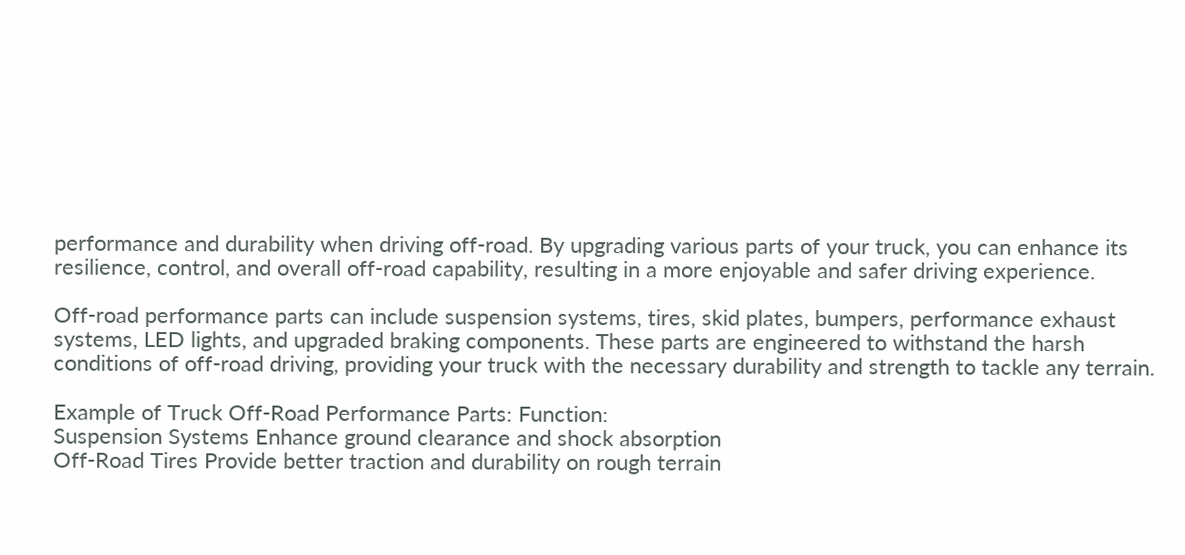performance and durability when driving off-road. By upgrading various parts of your truck, you can enhance its resilience, control, and overall off-road capability, resulting in a more enjoyable and safer driving experience.

Off-road performance parts can include suspension systems, tires, skid plates, bumpers, performance exhaust systems, LED lights, and upgraded braking components. These parts are engineered to withstand the harsh conditions of off-road driving, providing your truck with the necessary durability and strength to tackle any terrain.

Example of Truck Off-Road Performance Parts: Function:
Suspension Systems Enhance ground clearance and shock absorption
Off-Road Tires Provide better traction and durability on rough terrain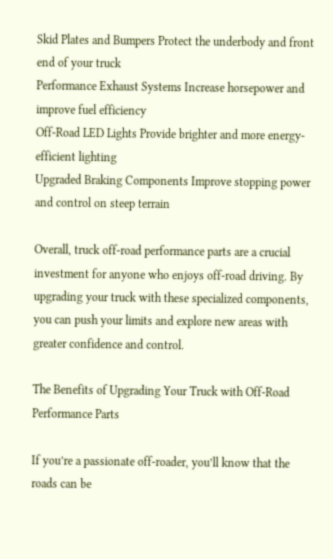Skid Plates and Bumpers Protect the underbody and front end of your truck
Performance Exhaust Systems Increase horsepower and improve fuel efficiency
Off-Road LED Lights Provide brighter and more energy-efficient lighting
Upgraded Braking Components Improve stopping power and control on steep terrain

Overall, truck off-road performance parts are a crucial investment for anyone who enjoys off-road driving. By upgrading your truck with these specialized components, you can push your limits and explore new areas with greater confidence and control.

The Benefits of Upgrading Your Truck with Off-Road Performance Parts

If you’re a passionate off-roader, you’ll know that the roads can be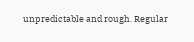unpredictable and rough. Regular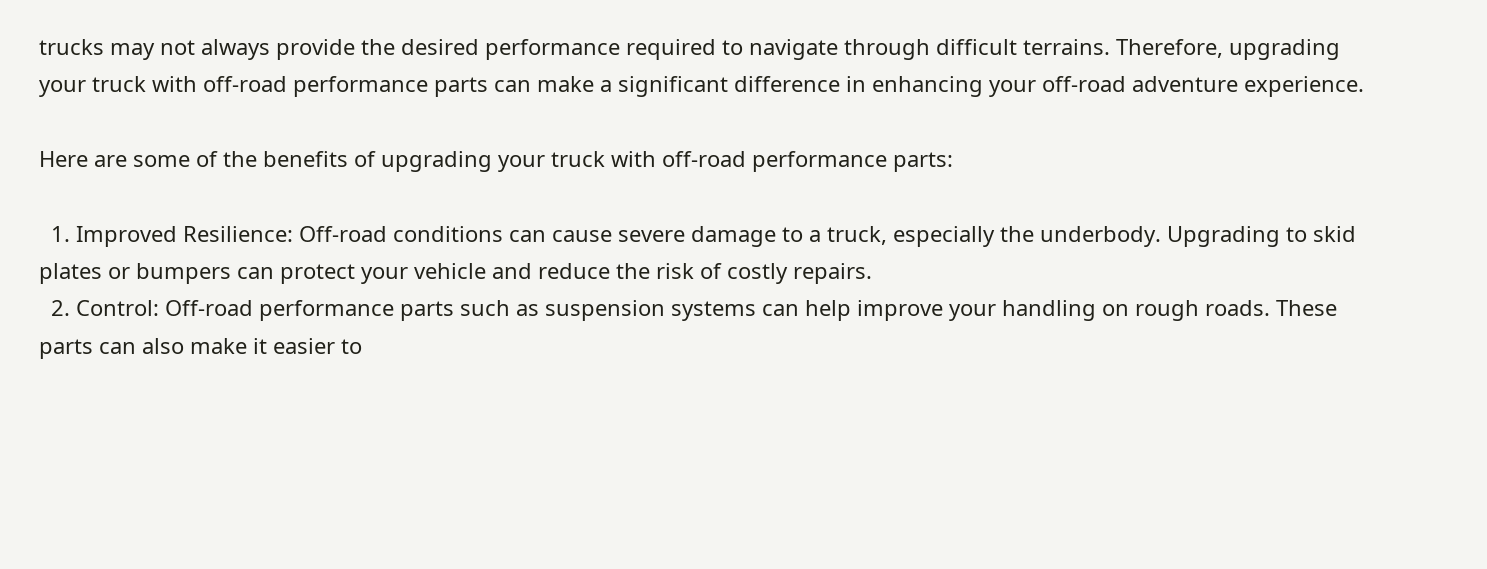trucks may not always provide the desired performance required to navigate through difficult terrains. Therefore, upgrading your truck with off-road performance parts can make a significant difference in enhancing your off-road adventure experience.

Here are some of the benefits of upgrading your truck with off-road performance parts:

  1. Improved Resilience: Off-road conditions can cause severe damage to a truck, especially the underbody. Upgrading to skid plates or bumpers can protect your vehicle and reduce the risk of costly repairs.
  2. Control: Off-road performance parts such as suspension systems can help improve your handling on rough roads. These parts can also make it easier to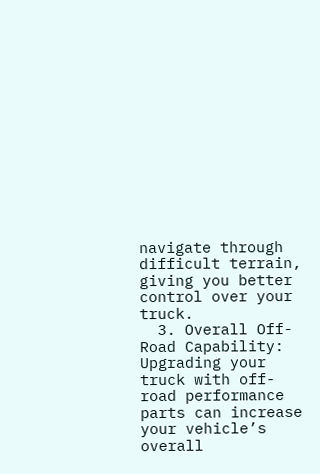navigate through difficult terrain, giving you better control over your truck.
  3. Overall Off-Road Capability: Upgrading your truck with off-road performance parts can increase your vehicle’s overall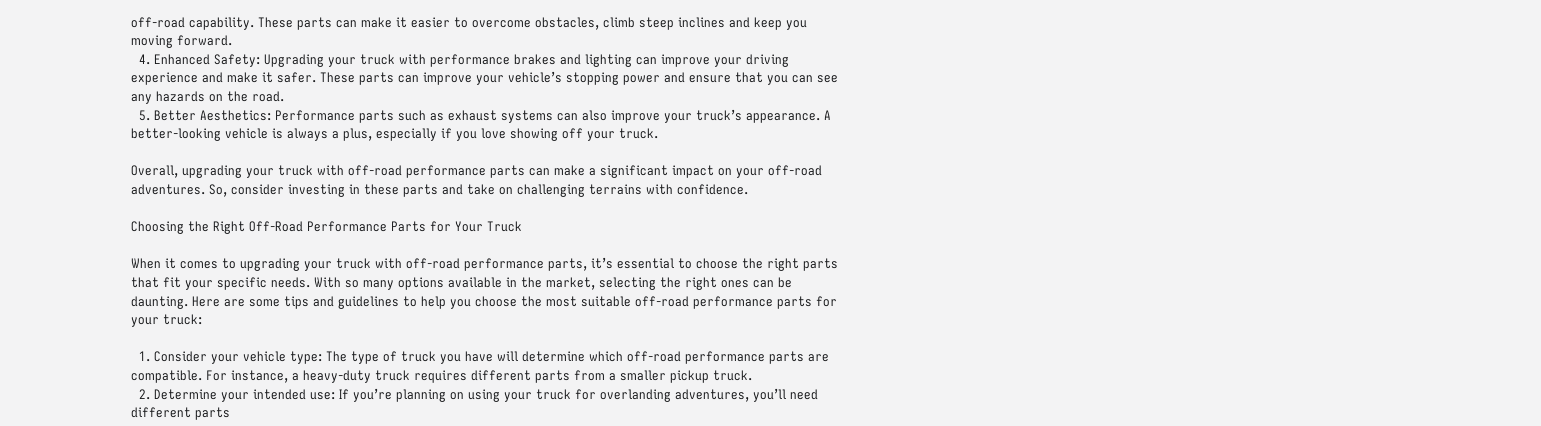off-road capability. These parts can make it easier to overcome obstacles, climb steep inclines and keep you moving forward.
  4. Enhanced Safety: Upgrading your truck with performance brakes and lighting can improve your driving experience and make it safer. These parts can improve your vehicle’s stopping power and ensure that you can see any hazards on the road.
  5. Better Aesthetics: Performance parts such as exhaust systems can also improve your truck’s appearance. A better-looking vehicle is always a plus, especially if you love showing off your truck.

Overall, upgrading your truck with off-road performance parts can make a significant impact on your off-road adventures. So, consider investing in these parts and take on challenging terrains with confidence.

Choosing the Right Off-Road Performance Parts for Your Truck

When it comes to upgrading your truck with off-road performance parts, it’s essential to choose the right parts that fit your specific needs. With so many options available in the market, selecting the right ones can be daunting. Here are some tips and guidelines to help you choose the most suitable off-road performance parts for your truck:

  1. Consider your vehicle type: The type of truck you have will determine which off-road performance parts are compatible. For instance, a heavy-duty truck requires different parts from a smaller pickup truck.
  2. Determine your intended use: If you’re planning on using your truck for overlanding adventures, you’ll need different parts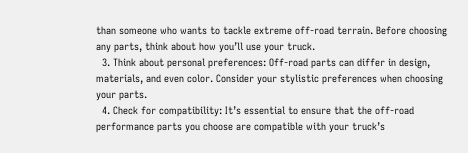than someone who wants to tackle extreme off-road terrain. Before choosing any parts, think about how you’ll use your truck.
  3. Think about personal preferences: Off-road parts can differ in design, materials, and even color. Consider your stylistic preferences when choosing your parts.
  4. Check for compatibility: It’s essential to ensure that the off-road performance parts you choose are compatible with your truck’s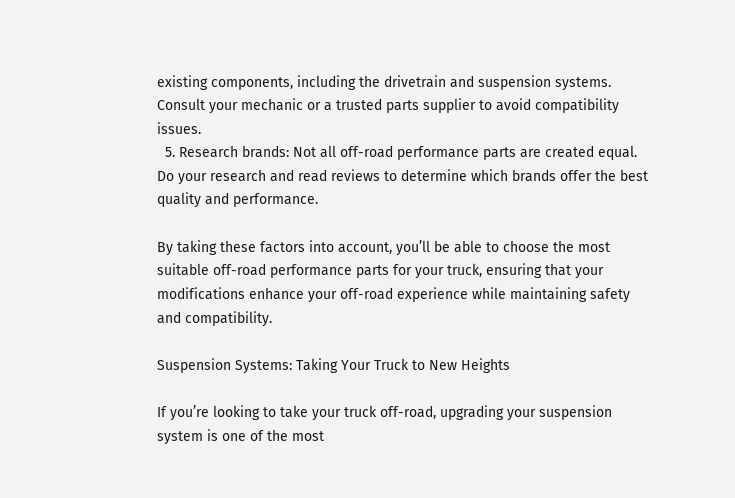existing components, including the drivetrain and suspension systems. Consult your mechanic or a trusted parts supplier to avoid compatibility issues.
  5. Research brands: Not all off-road performance parts are created equal. Do your research and read reviews to determine which brands offer the best quality and performance.

By taking these factors into account, you’ll be able to choose the most suitable off-road performance parts for your truck, ensuring that your modifications enhance your off-road experience while maintaining safety and compatibility.

Suspension Systems: Taking Your Truck to New Heights

If you’re looking to take your truck off-road, upgrading your suspension system is one of the most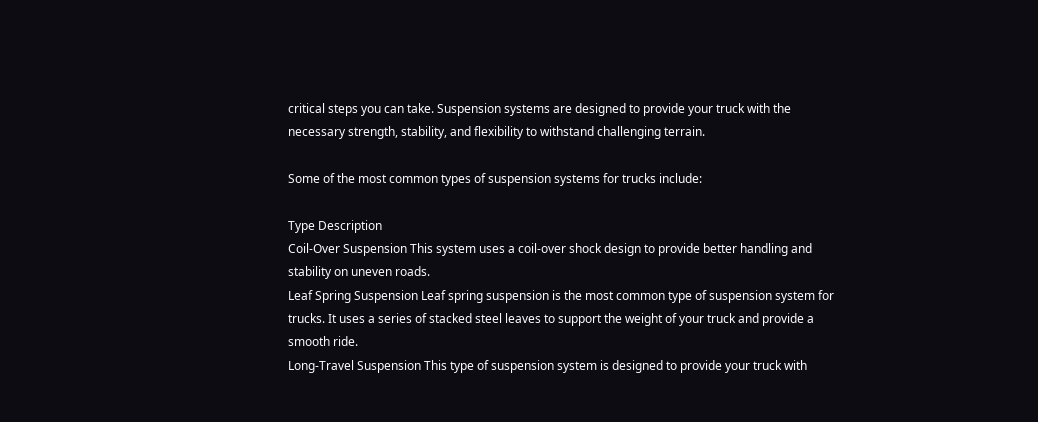critical steps you can take. Suspension systems are designed to provide your truck with the necessary strength, stability, and flexibility to withstand challenging terrain.

Some of the most common types of suspension systems for trucks include:

Type Description
Coil-Over Suspension This system uses a coil-over shock design to provide better handling and stability on uneven roads.
Leaf Spring Suspension Leaf spring suspension is the most common type of suspension system for trucks. It uses a series of stacked steel leaves to support the weight of your truck and provide a smooth ride.
Long-Travel Suspension This type of suspension system is designed to provide your truck with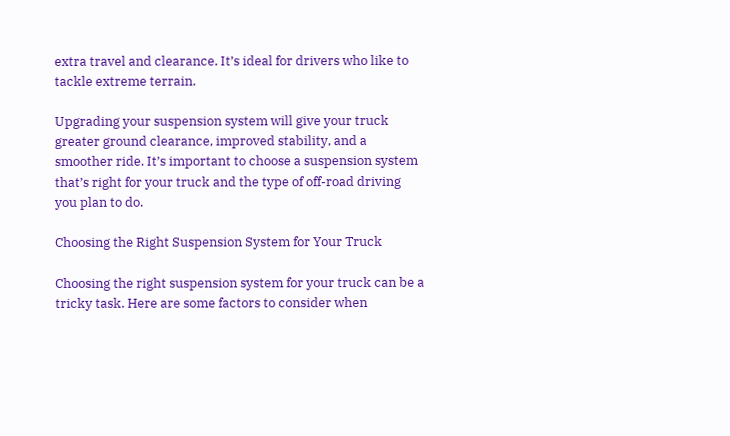extra travel and clearance. It’s ideal for drivers who like to tackle extreme terrain.

Upgrading your suspension system will give your truck greater ground clearance, improved stability, and a smoother ride. It’s important to choose a suspension system that’s right for your truck and the type of off-road driving you plan to do.

Choosing the Right Suspension System for Your Truck

Choosing the right suspension system for your truck can be a tricky task. Here are some factors to consider when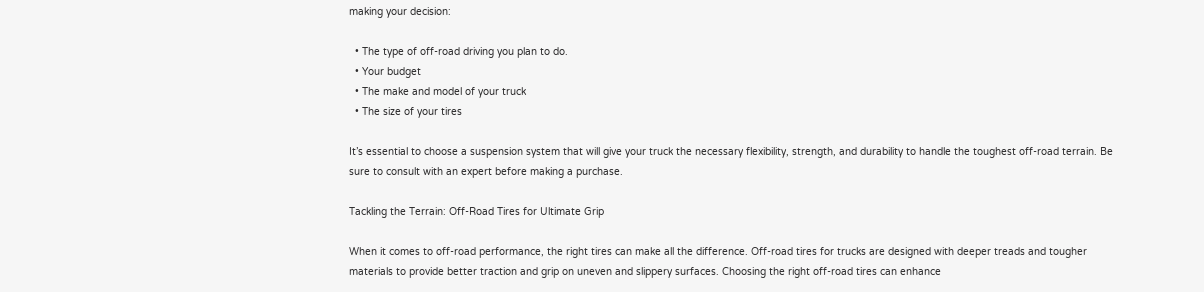making your decision:

  • The type of off-road driving you plan to do.
  • Your budget
  • The make and model of your truck
  • The size of your tires

It’s essential to choose a suspension system that will give your truck the necessary flexibility, strength, and durability to handle the toughest off-road terrain. Be sure to consult with an expert before making a purchase.

Tackling the Terrain: Off-Road Tires for Ultimate Grip

When it comes to off-road performance, the right tires can make all the difference. Off-road tires for trucks are designed with deeper treads and tougher materials to provide better traction and grip on uneven and slippery surfaces. Choosing the right off-road tires can enhance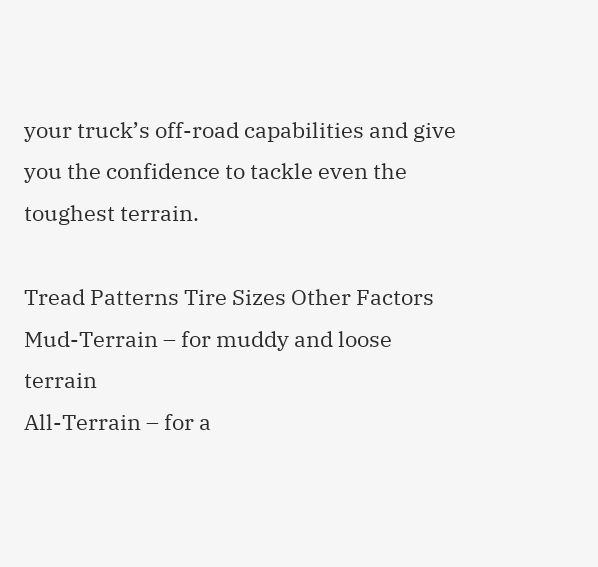your truck’s off-road capabilities and give you the confidence to tackle even the toughest terrain.

Tread Patterns Tire Sizes Other Factors
Mud-Terrain – for muddy and loose terrain
All-Terrain – for a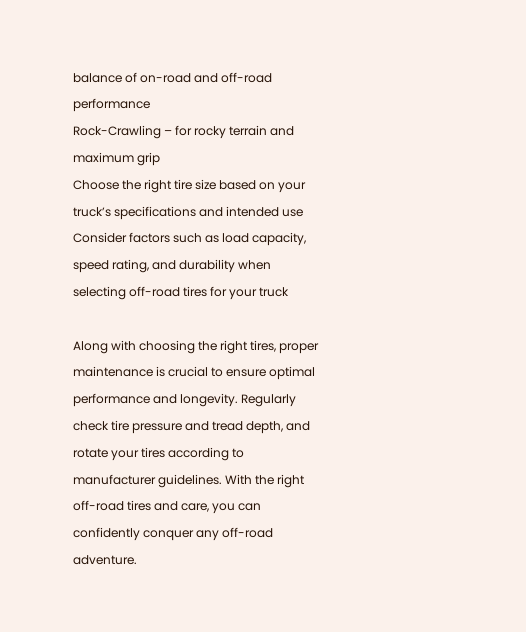balance of on-road and off-road performance
Rock-Crawling – for rocky terrain and maximum grip
Choose the right tire size based on your truck’s specifications and intended use Consider factors such as load capacity, speed rating, and durability when selecting off-road tires for your truck

Along with choosing the right tires, proper maintenance is crucial to ensure optimal performance and longevity. Regularly check tire pressure and tread depth, and rotate your tires according to manufacturer guidelines. With the right off-road tires and care, you can confidently conquer any off-road adventure.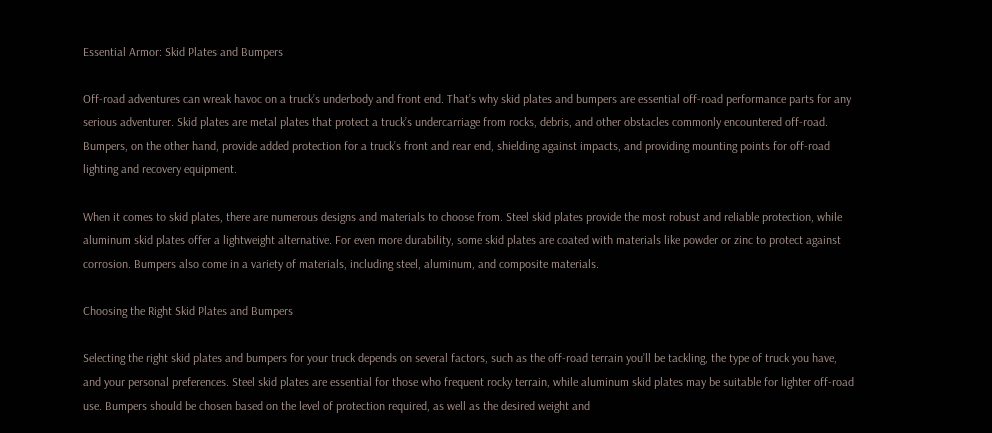Essential Armor: Skid Plates and Bumpers

Off-road adventures can wreak havoc on a truck’s underbody and front end. That’s why skid plates and bumpers are essential off-road performance parts for any serious adventurer. Skid plates are metal plates that protect a truck’s undercarriage from rocks, debris, and other obstacles commonly encountered off-road. Bumpers, on the other hand, provide added protection for a truck’s front and rear end, shielding against impacts, and providing mounting points for off-road lighting and recovery equipment.

When it comes to skid plates, there are numerous designs and materials to choose from. Steel skid plates provide the most robust and reliable protection, while aluminum skid plates offer a lightweight alternative. For even more durability, some skid plates are coated with materials like powder or zinc to protect against corrosion. Bumpers also come in a variety of materials, including steel, aluminum, and composite materials.

Choosing the Right Skid Plates and Bumpers

Selecting the right skid plates and bumpers for your truck depends on several factors, such as the off-road terrain you’ll be tackling, the type of truck you have, and your personal preferences. Steel skid plates are essential for those who frequent rocky terrain, while aluminum skid plates may be suitable for lighter off-road use. Bumpers should be chosen based on the level of protection required, as well as the desired weight and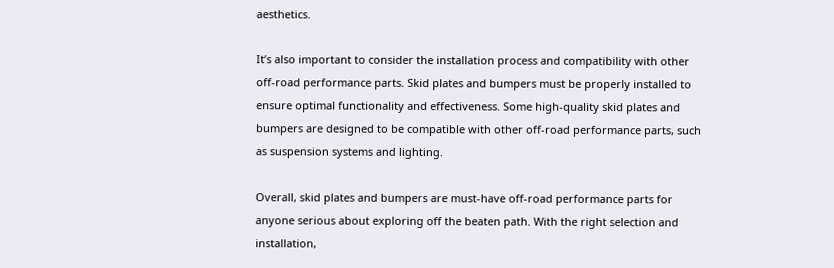aesthetics.

It’s also important to consider the installation process and compatibility with other off-road performance parts. Skid plates and bumpers must be properly installed to ensure optimal functionality and effectiveness. Some high-quality skid plates and bumpers are designed to be compatible with other off-road performance parts, such as suspension systems and lighting.

Overall, skid plates and bumpers are must-have off-road performance parts for anyone serious about exploring off the beaten path. With the right selection and installation,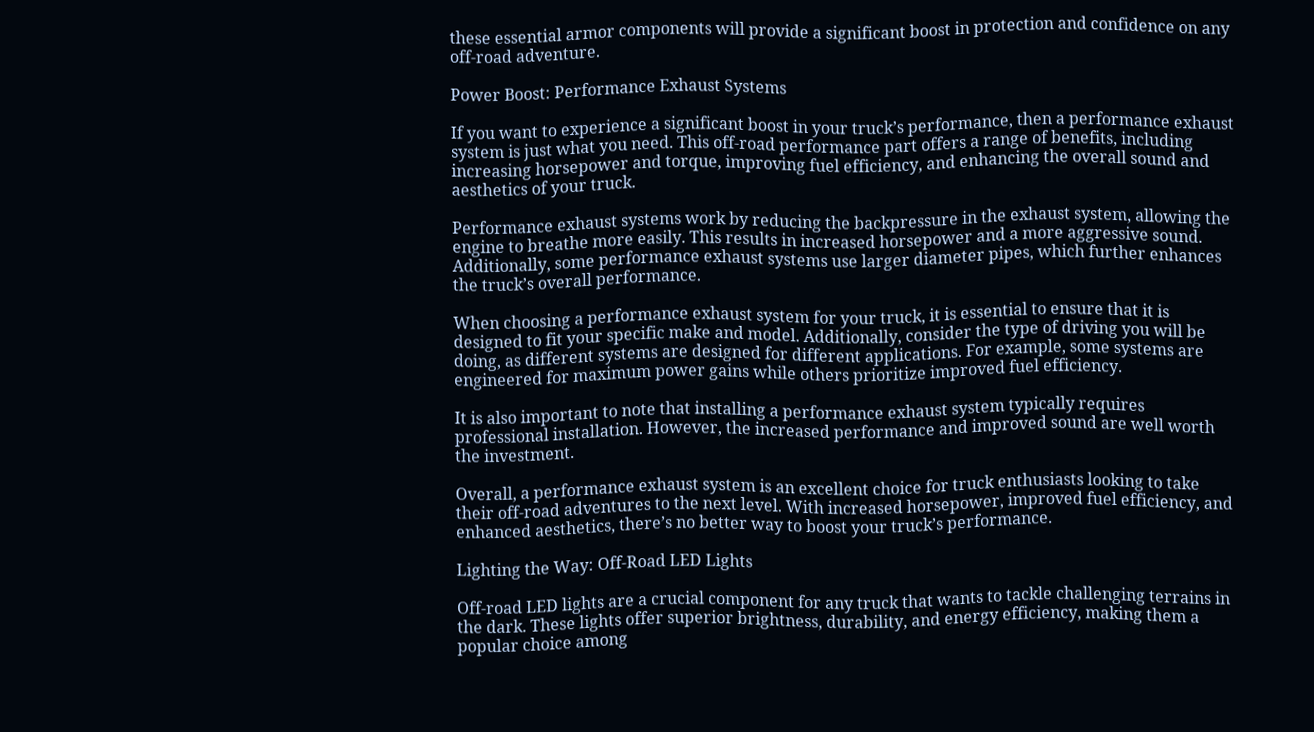these essential armor components will provide a significant boost in protection and confidence on any off-road adventure.

Power Boost: Performance Exhaust Systems

If you want to experience a significant boost in your truck’s performance, then a performance exhaust system is just what you need. This off-road performance part offers a range of benefits, including increasing horsepower and torque, improving fuel efficiency, and enhancing the overall sound and aesthetics of your truck.

Performance exhaust systems work by reducing the backpressure in the exhaust system, allowing the engine to breathe more easily. This results in increased horsepower and a more aggressive sound. Additionally, some performance exhaust systems use larger diameter pipes, which further enhances the truck’s overall performance.

When choosing a performance exhaust system for your truck, it is essential to ensure that it is designed to fit your specific make and model. Additionally, consider the type of driving you will be doing, as different systems are designed for different applications. For example, some systems are engineered for maximum power gains while others prioritize improved fuel efficiency.

It is also important to note that installing a performance exhaust system typically requires professional installation. However, the increased performance and improved sound are well worth the investment.

Overall, a performance exhaust system is an excellent choice for truck enthusiasts looking to take their off-road adventures to the next level. With increased horsepower, improved fuel efficiency, and enhanced aesthetics, there’s no better way to boost your truck’s performance.

Lighting the Way: Off-Road LED Lights

Off-road LED lights are a crucial component for any truck that wants to tackle challenging terrains in the dark. These lights offer superior brightness, durability, and energy efficiency, making them a popular choice among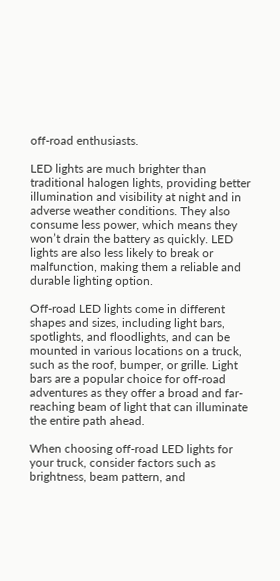off-road enthusiasts.

LED lights are much brighter than traditional halogen lights, providing better illumination and visibility at night and in adverse weather conditions. They also consume less power, which means they won’t drain the battery as quickly. LED lights are also less likely to break or malfunction, making them a reliable and durable lighting option.

Off-road LED lights come in different shapes and sizes, including light bars, spotlights, and floodlights, and can be mounted in various locations on a truck, such as the roof, bumper, or grille. Light bars are a popular choice for off-road adventures as they offer a broad and far-reaching beam of light that can illuminate the entire path ahead.

When choosing off-road LED lights for your truck, consider factors such as brightness, beam pattern, and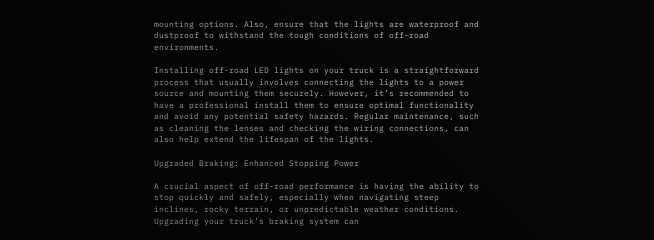mounting options. Also, ensure that the lights are waterproof and dustproof to withstand the tough conditions of off-road environments.

Installing off-road LED lights on your truck is a straightforward process that usually involves connecting the lights to a power source and mounting them securely. However, it’s recommended to have a professional install them to ensure optimal functionality and avoid any potential safety hazards. Regular maintenance, such as cleaning the lenses and checking the wiring connections, can also help extend the lifespan of the lights.

Upgraded Braking: Enhanced Stopping Power

A crucial aspect of off-road performance is having the ability to stop quickly and safely, especially when navigating steep inclines, rocky terrain, or unpredictable weather conditions. Upgrading your truck’s braking system can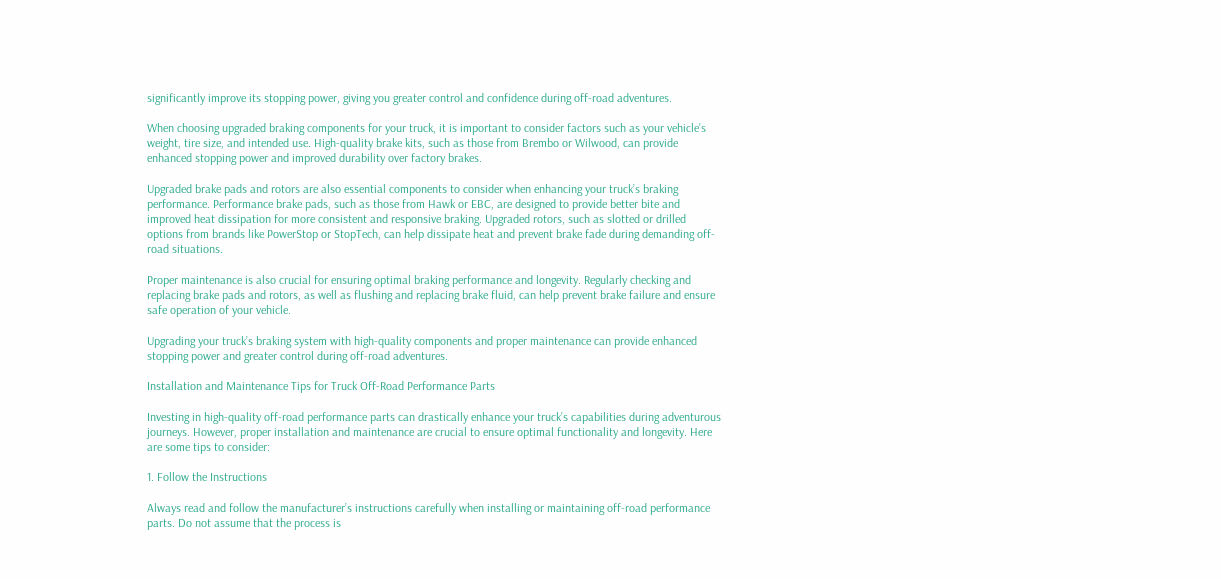significantly improve its stopping power, giving you greater control and confidence during off-road adventures.

When choosing upgraded braking components for your truck, it is important to consider factors such as your vehicle’s weight, tire size, and intended use. High-quality brake kits, such as those from Brembo or Wilwood, can provide enhanced stopping power and improved durability over factory brakes.

Upgraded brake pads and rotors are also essential components to consider when enhancing your truck’s braking performance. Performance brake pads, such as those from Hawk or EBC, are designed to provide better bite and improved heat dissipation for more consistent and responsive braking. Upgraded rotors, such as slotted or drilled options from brands like PowerStop or StopTech, can help dissipate heat and prevent brake fade during demanding off-road situations.

Proper maintenance is also crucial for ensuring optimal braking performance and longevity. Regularly checking and replacing brake pads and rotors, as well as flushing and replacing brake fluid, can help prevent brake failure and ensure safe operation of your vehicle.

Upgrading your truck’s braking system with high-quality components and proper maintenance can provide enhanced stopping power and greater control during off-road adventures.

Installation and Maintenance Tips for Truck Off-Road Performance Parts

Investing in high-quality off-road performance parts can drastically enhance your truck’s capabilities during adventurous journeys. However, proper installation and maintenance are crucial to ensure optimal functionality and longevity. Here are some tips to consider:

1. Follow the Instructions

Always read and follow the manufacturer’s instructions carefully when installing or maintaining off-road performance parts. Do not assume that the process is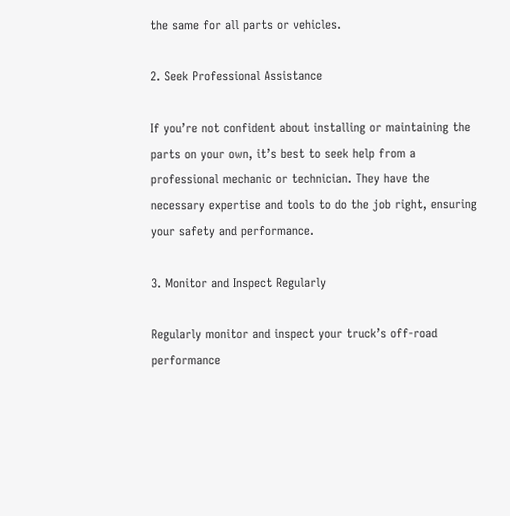the same for all parts or vehicles.

2. Seek Professional Assistance

If you’re not confident about installing or maintaining the parts on your own, it’s best to seek help from a professional mechanic or technician. They have the necessary expertise and tools to do the job right, ensuring your safety and performance.

3. Monitor and Inspect Regularly

Regularly monitor and inspect your truck’s off-road performance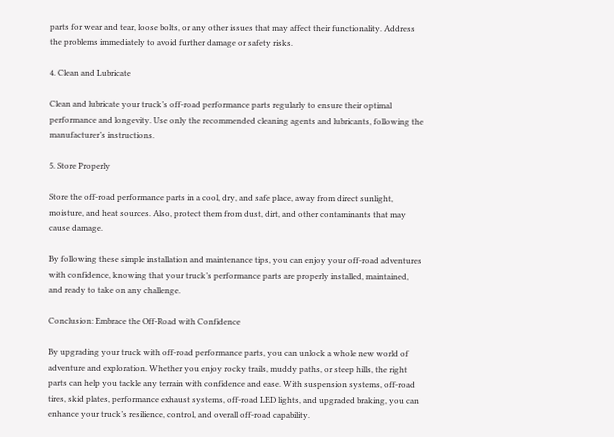parts for wear and tear, loose bolts, or any other issues that may affect their functionality. Address the problems immediately to avoid further damage or safety risks.

4. Clean and Lubricate

Clean and lubricate your truck’s off-road performance parts regularly to ensure their optimal performance and longevity. Use only the recommended cleaning agents and lubricants, following the manufacturer’s instructions.

5. Store Properly

Store the off-road performance parts in a cool, dry, and safe place, away from direct sunlight, moisture, and heat sources. Also, protect them from dust, dirt, and other contaminants that may cause damage.

By following these simple installation and maintenance tips, you can enjoy your off-road adventures with confidence, knowing that your truck’s performance parts are properly installed, maintained, and ready to take on any challenge.

Conclusion: Embrace the Off-Road with Confidence

By upgrading your truck with off-road performance parts, you can unlock a whole new world of adventure and exploration. Whether you enjoy rocky trails, muddy paths, or steep hills, the right parts can help you tackle any terrain with confidence and ease. With suspension systems, off-road tires, skid plates, performance exhaust systems, off-road LED lights, and upgraded braking, you can enhance your truck’s resilience, control, and overall off-road capability.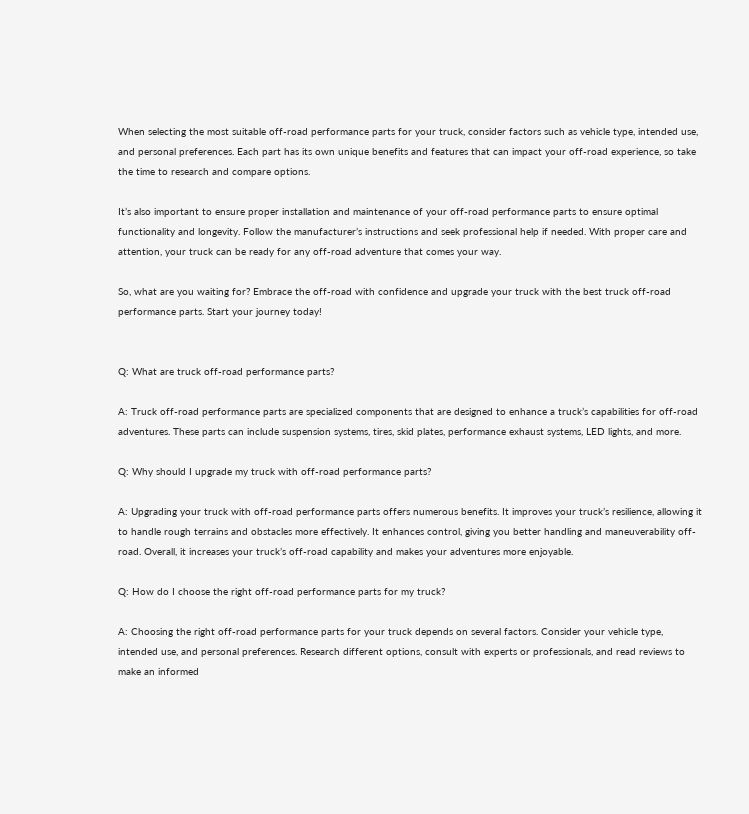When selecting the most suitable off-road performance parts for your truck, consider factors such as vehicle type, intended use, and personal preferences. Each part has its own unique benefits and features that can impact your off-road experience, so take the time to research and compare options.

It’s also important to ensure proper installation and maintenance of your off-road performance parts to ensure optimal functionality and longevity. Follow the manufacturer’s instructions and seek professional help if needed. With proper care and attention, your truck can be ready for any off-road adventure that comes your way.

So, what are you waiting for? Embrace the off-road with confidence and upgrade your truck with the best truck off-road performance parts. Start your journey today!


Q: What are truck off-road performance parts?

A: Truck off-road performance parts are specialized components that are designed to enhance a truck’s capabilities for off-road adventures. These parts can include suspension systems, tires, skid plates, performance exhaust systems, LED lights, and more.

Q: Why should I upgrade my truck with off-road performance parts?

A: Upgrading your truck with off-road performance parts offers numerous benefits. It improves your truck’s resilience, allowing it to handle rough terrains and obstacles more effectively. It enhances control, giving you better handling and maneuverability off-road. Overall, it increases your truck’s off-road capability and makes your adventures more enjoyable.

Q: How do I choose the right off-road performance parts for my truck?

A: Choosing the right off-road performance parts for your truck depends on several factors. Consider your vehicle type, intended use, and personal preferences. Research different options, consult with experts or professionals, and read reviews to make an informed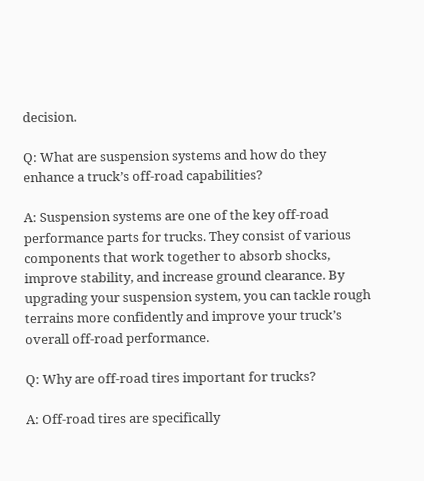decision.

Q: What are suspension systems and how do they enhance a truck’s off-road capabilities?

A: Suspension systems are one of the key off-road performance parts for trucks. They consist of various components that work together to absorb shocks, improve stability, and increase ground clearance. By upgrading your suspension system, you can tackle rough terrains more confidently and improve your truck’s overall off-road performance.

Q: Why are off-road tires important for trucks?

A: Off-road tires are specifically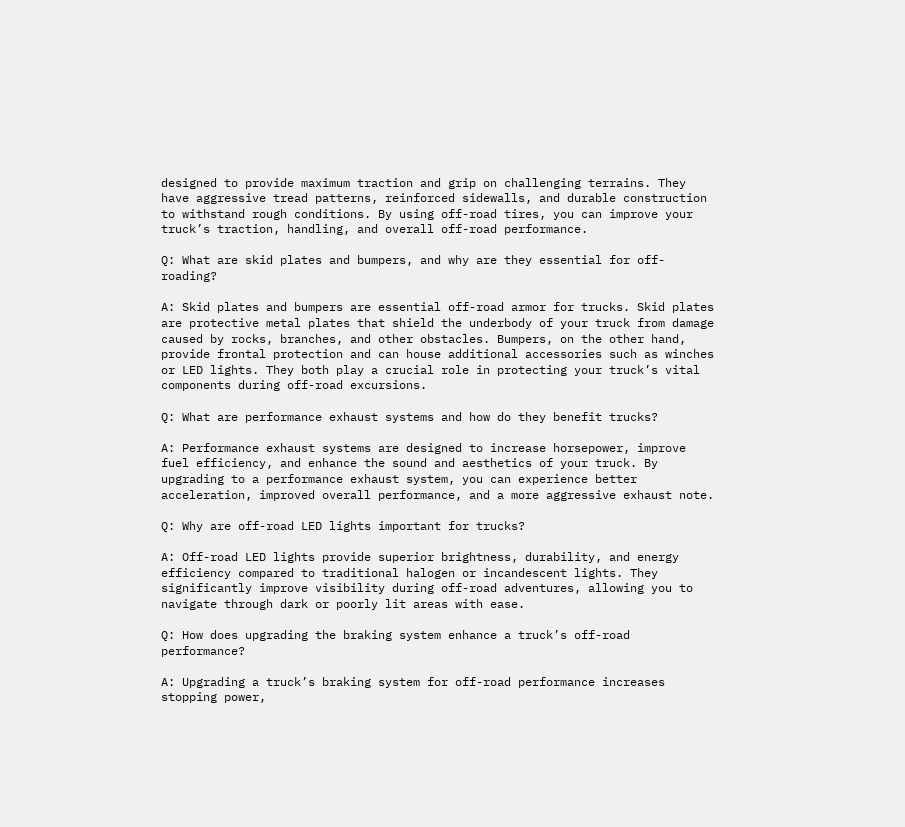designed to provide maximum traction and grip on challenging terrains. They have aggressive tread patterns, reinforced sidewalls, and durable construction to withstand rough conditions. By using off-road tires, you can improve your truck’s traction, handling, and overall off-road performance.

Q: What are skid plates and bumpers, and why are they essential for off-roading?

A: Skid plates and bumpers are essential off-road armor for trucks. Skid plates are protective metal plates that shield the underbody of your truck from damage caused by rocks, branches, and other obstacles. Bumpers, on the other hand, provide frontal protection and can house additional accessories such as winches or LED lights. They both play a crucial role in protecting your truck’s vital components during off-road excursions.

Q: What are performance exhaust systems and how do they benefit trucks?

A: Performance exhaust systems are designed to increase horsepower, improve fuel efficiency, and enhance the sound and aesthetics of your truck. By upgrading to a performance exhaust system, you can experience better acceleration, improved overall performance, and a more aggressive exhaust note.

Q: Why are off-road LED lights important for trucks?

A: Off-road LED lights provide superior brightness, durability, and energy efficiency compared to traditional halogen or incandescent lights. They significantly improve visibility during off-road adventures, allowing you to navigate through dark or poorly lit areas with ease.

Q: How does upgrading the braking system enhance a truck’s off-road performance?

A: Upgrading a truck’s braking system for off-road performance increases stopping power,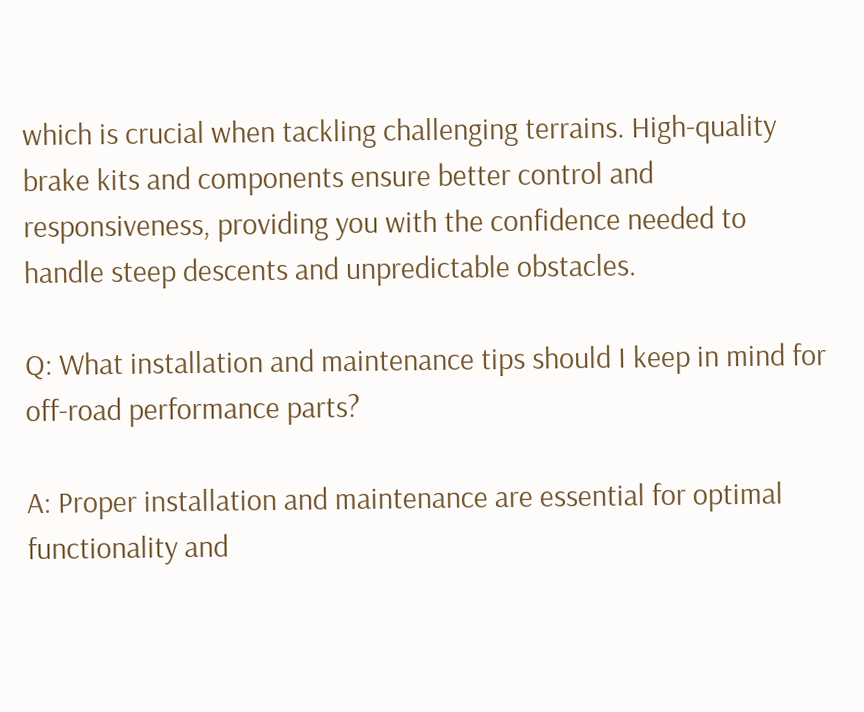which is crucial when tackling challenging terrains. High-quality brake kits and components ensure better control and responsiveness, providing you with the confidence needed to handle steep descents and unpredictable obstacles.

Q: What installation and maintenance tips should I keep in mind for off-road performance parts?

A: Proper installation and maintenance are essential for optimal functionality and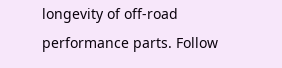longevity of off-road performance parts. Follow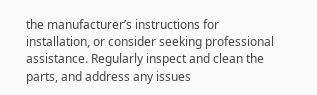the manufacturer’s instructions for installation, or consider seeking professional assistance. Regularly inspect and clean the parts, and address any issues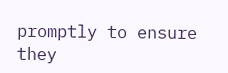promptly to ensure they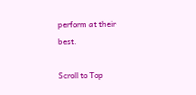perform at their best.

Scroll to Top